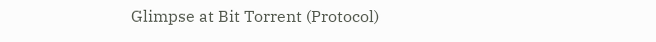Glimpse at Bit Torrent (Protocol)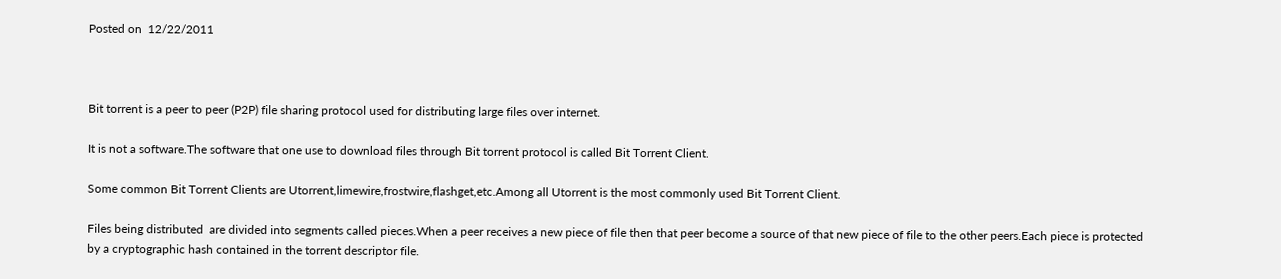Posted on  12/22/2011



Bit torrent is a peer to peer (P2P) file sharing protocol used for distributing large files over internet.

It is not a software.The software that one use to download files through Bit torrent protocol is called Bit Torrent Client.

Some common Bit Torrent Clients are Utorrent,limewire,frostwire,flashget,etc.Among all Utorrent is the most commonly used Bit Torrent Client.

Files being distributed  are divided into segments called pieces.When a peer receives a new piece of file then that peer become a source of that new piece of file to the other peers.Each piece is protected by a cryptographic hash contained in the torrent descriptor file.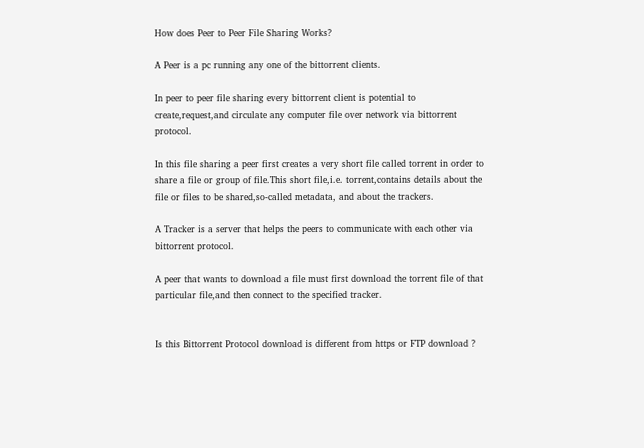How does Peer to Peer File Sharing Works?

A Peer is a pc running any one of the bittorrent clients.

In peer to peer file sharing every bittorrent client is potential to create,request,and circulate any computer file over network via bittorrent protocol.

In this file sharing a peer first creates a very short file called torrent in order to share a file or group of file.This short file,i.e. torrent,contains details about the file or files to be shared,so-called metadata, and about the trackers.

A Tracker is a server that helps the peers to communicate with each other via bittorrent protocol.

A peer that wants to download a file must first download the torrent file of that particular file,and then connect to the specified tracker.


Is this Bittorrent Protocol download is different from https or FTP download ?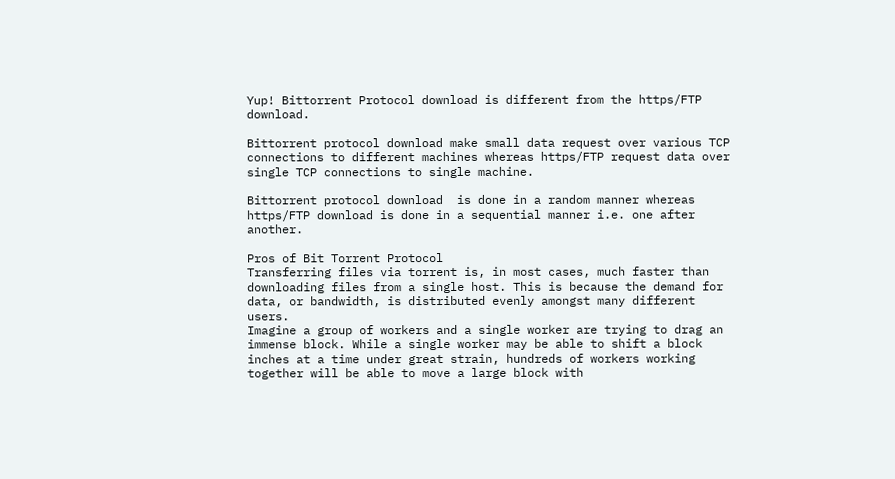Yup! Bittorrent Protocol download is different from the https/FTP download.

Bittorrent protocol download make small data request over various TCP connections to different machines whereas https/FTP request data over single TCP connections to single machine.

Bittorrent protocol download  is done in a random manner whereas https/FTP download is done in a sequential manner i.e. one after another.

Pros of Bit Torrent Protocol
Transferring files via torrent is, in most cases, much faster than downloading files from a single host. This is because the demand for data, or bandwidth, is distributed evenly amongst many different users.
Imagine a group of workers and a single worker are trying to drag an immense block. While a single worker may be able to shift a block inches at a time under great strain, hundreds of workers working together will be able to move a large block with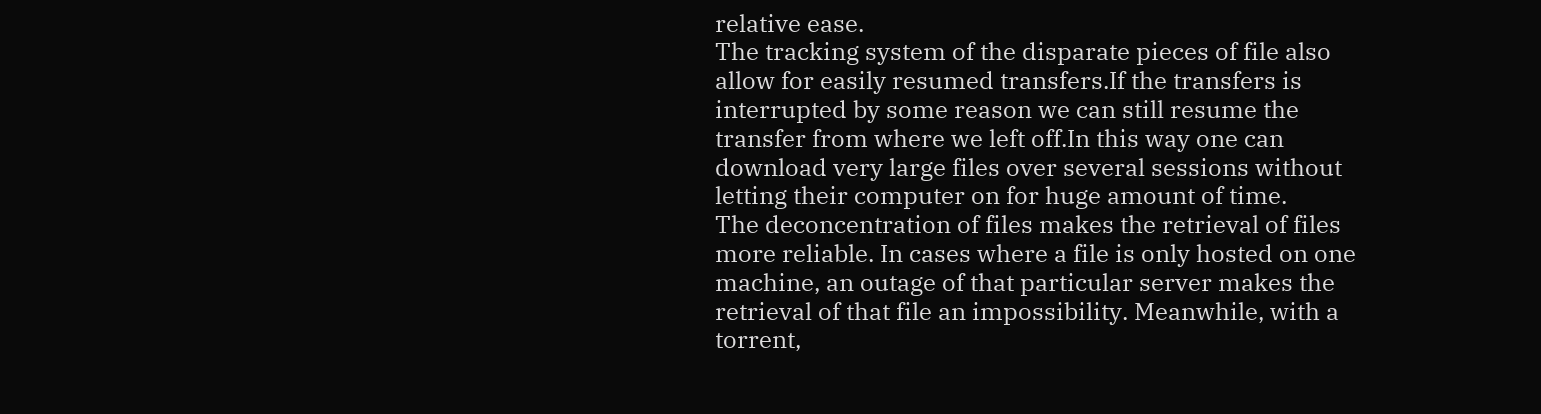relative ease.
The tracking system of the disparate pieces of file also allow for easily resumed transfers.If the transfers is interrupted by some reason we can still resume the transfer from where we left off.In this way one can download very large files over several sessions without letting their computer on for huge amount of time.
The deconcentration of files makes the retrieval of files more reliable. In cases where a file is only hosted on one machine, an outage of that particular server makes the retrieval of that file an impossibility. Meanwhile, with a torrent,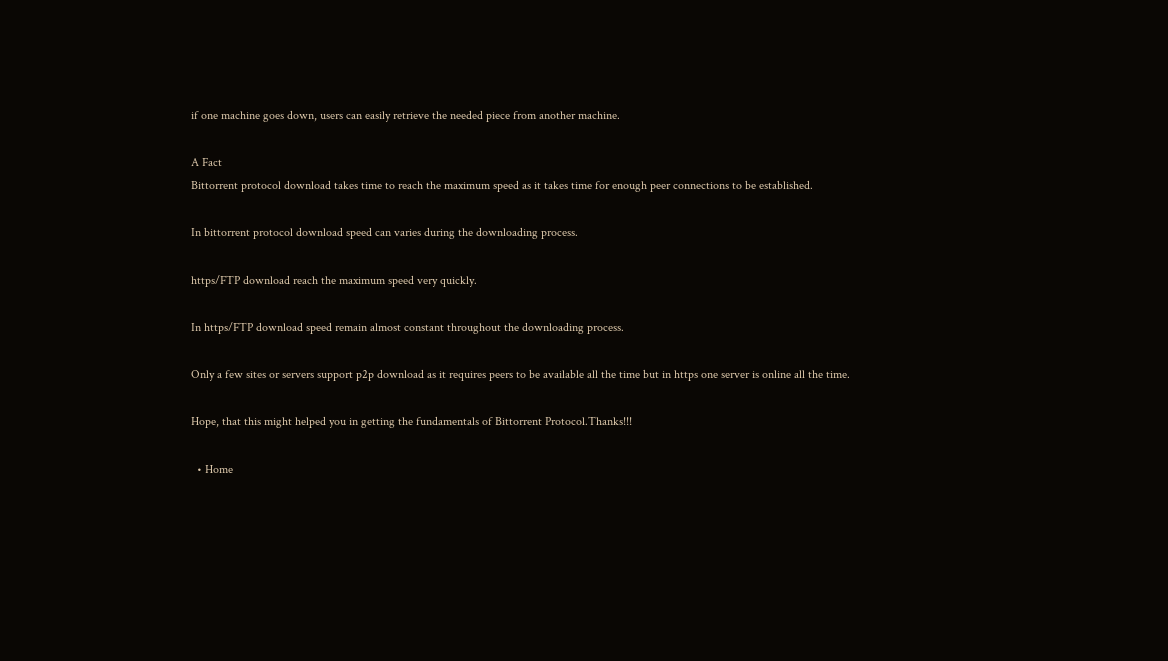if one machine goes down, users can easily retrieve the needed piece from another machine.

A Fact
Bittorrent protocol download takes time to reach the maximum speed as it takes time for enough peer connections to be established.

In bittorrent protocol download speed can varies during the downloading process.

https/FTP download reach the maximum speed very quickly.

In https/FTP download speed remain almost constant throughout the downloading process.

Only a few sites or servers support p2p download as it requires peers to be available all the time but in https one server is online all the time.

Hope, that this might helped you in getting the fundamentals of Bittorrent Protocol.Thanks!!!

  • Home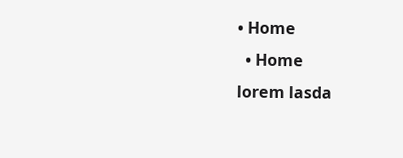• Home
  • Home
lorem lasda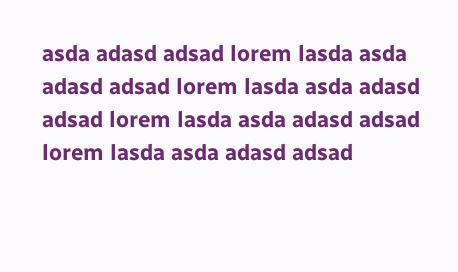asda adasd adsad lorem lasda asda adasd adsad lorem lasda asda adasd adsad lorem lasda asda adasd adsad lorem lasda asda adasd adsad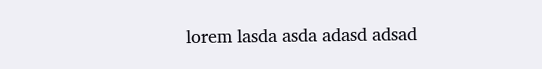lorem lasda asda adasd adsad